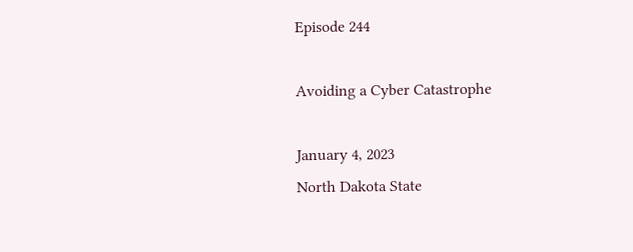Episode 244

Avoiding a Cyber Catastrophe

January 4, 2023
North Dakota State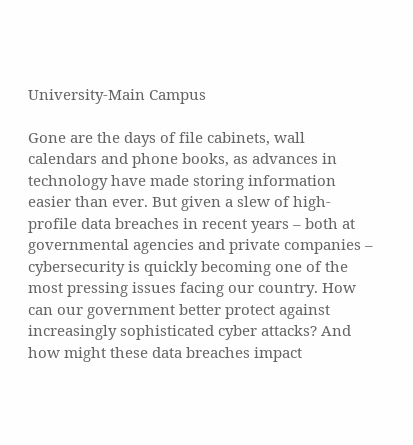University-Main Campus

Gone are the days of file cabinets, wall calendars and phone books, as advances in technology have made storing information easier than ever. But given a slew of high-profile data breaches in recent years – both at governmental agencies and private companies – cybersecurity is quickly becoming one of the most pressing issues facing our country. How can our government better protect against increasingly sophisticated cyber attacks? And how might these data breaches impact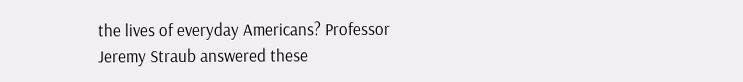the lives of everyday Americans? Professor Jeremy Straub answered these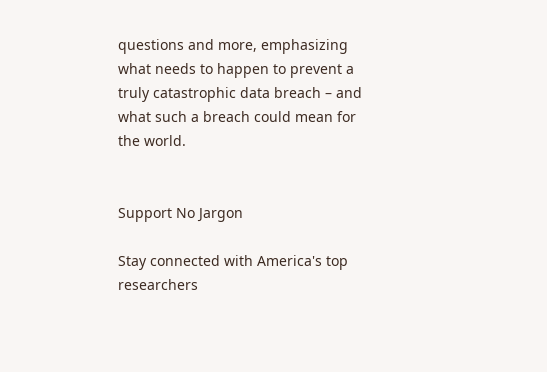questions and more, emphasizing what needs to happen to prevent a truly catastrophic data breach – and what such a breach could mean for the world.


Support No Jargon

Stay connected with America's top researchers